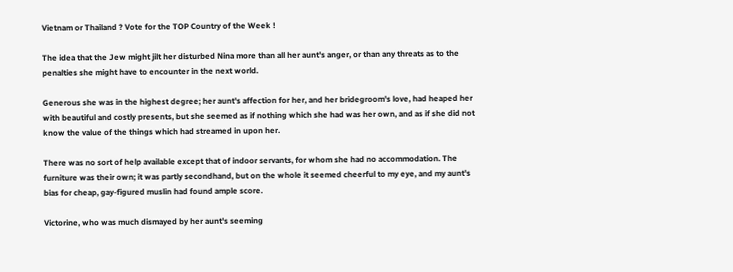Vietnam or Thailand ? Vote for the TOP Country of the Week !

The idea that the Jew might jilt her disturbed Nina more than all her aunt's anger, or than any threats as to the penalties she might have to encounter in the next world.

Generous she was in the highest degree; her aunt's affection for her, and her bridegroom's love, had heaped her with beautiful and costly presents, but she seemed as if nothing which she had was her own, and as if she did not know the value of the things which had streamed in upon her.

There was no sort of help available except that of indoor servants, for whom she had no accommodation. The furniture was their own; it was partly secondhand, but on the whole it seemed cheerful to my eye, and my aunt's bias for cheap, gay-figured muslin had found ample score.

Victorine, who was much dismayed by her aunt's seeming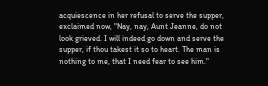acquiescence in her refusal to serve the supper, exclaimed now, "Nay, nay, Aunt Jeanne, do not look grieved. I will indeed go down and serve the supper, if thou takest it so to heart. The man is nothing to me, that I need fear to see him."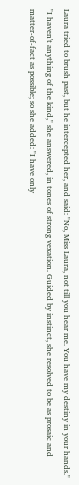Laura tried to brush past, but he intercepted her, and said: "No, Miss Laura, not till you hear me. You have my destiny in your hands." "I haven't anything of the kind," she answered, in tones of strong vexation. Guided by instinct, she resolved to be as prosaic and matter-of-fact as possible; so she added: "I have only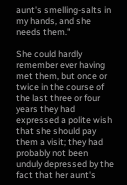aunt's smelling-salts in my hands, and she needs them."

She could hardly remember ever having met them, but once or twice in the course of the last three or four years they had expressed a polite wish that she should pay them a visit; they had probably not been unduly depressed by the fact that her aunt's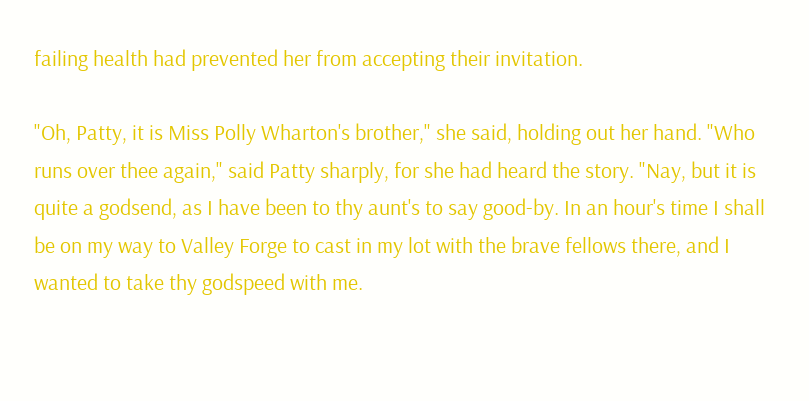failing health had prevented her from accepting their invitation.

"Oh, Patty, it is Miss Polly Wharton's brother," she said, holding out her hand. "Who runs over thee again," said Patty sharply, for she had heard the story. "Nay, but it is quite a godsend, as I have been to thy aunt's to say good-by. In an hour's time I shall be on my way to Valley Forge to cast in my lot with the brave fellows there, and I wanted to take thy godspeed with me.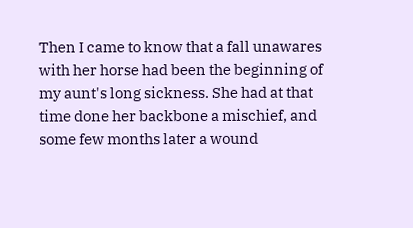Then I came to know that a fall unawares with her horse had been the beginning of my aunt's long sickness. She had at that time done her backbone a mischief, and some few months later a wound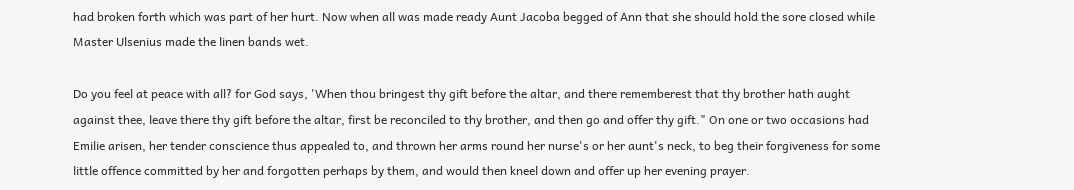had broken forth which was part of her hurt. Now when all was made ready Aunt Jacoba begged of Ann that she should hold the sore closed while Master Ulsenius made the linen bands wet.

Do you feel at peace with all? for God says, 'When thou bringest thy gift before the altar, and there rememberest that thy brother hath aught against thee, leave there thy gift before the altar, first be reconciled to thy brother, and then go and offer thy gift." On one or two occasions had Emilie arisen, her tender conscience thus appealed to, and thrown her arms round her nurse's or her aunt's neck, to beg their forgiveness for some little offence committed by her and forgotten perhaps by them, and would then kneel down and offer up her evening prayer.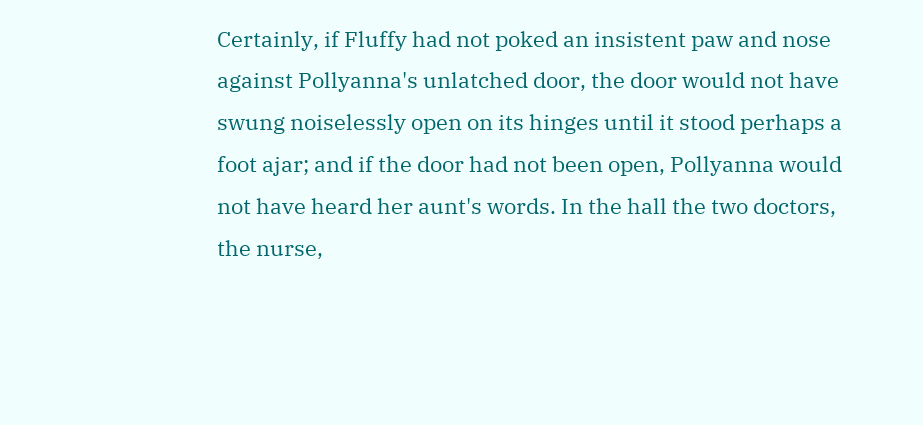Certainly, if Fluffy had not poked an insistent paw and nose against Pollyanna's unlatched door, the door would not have swung noiselessly open on its hinges until it stood perhaps a foot ajar; and if the door had not been open, Pollyanna would not have heard her aunt's words. In the hall the two doctors, the nurse,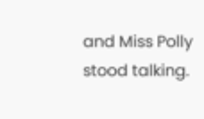and Miss Polly stood talking.